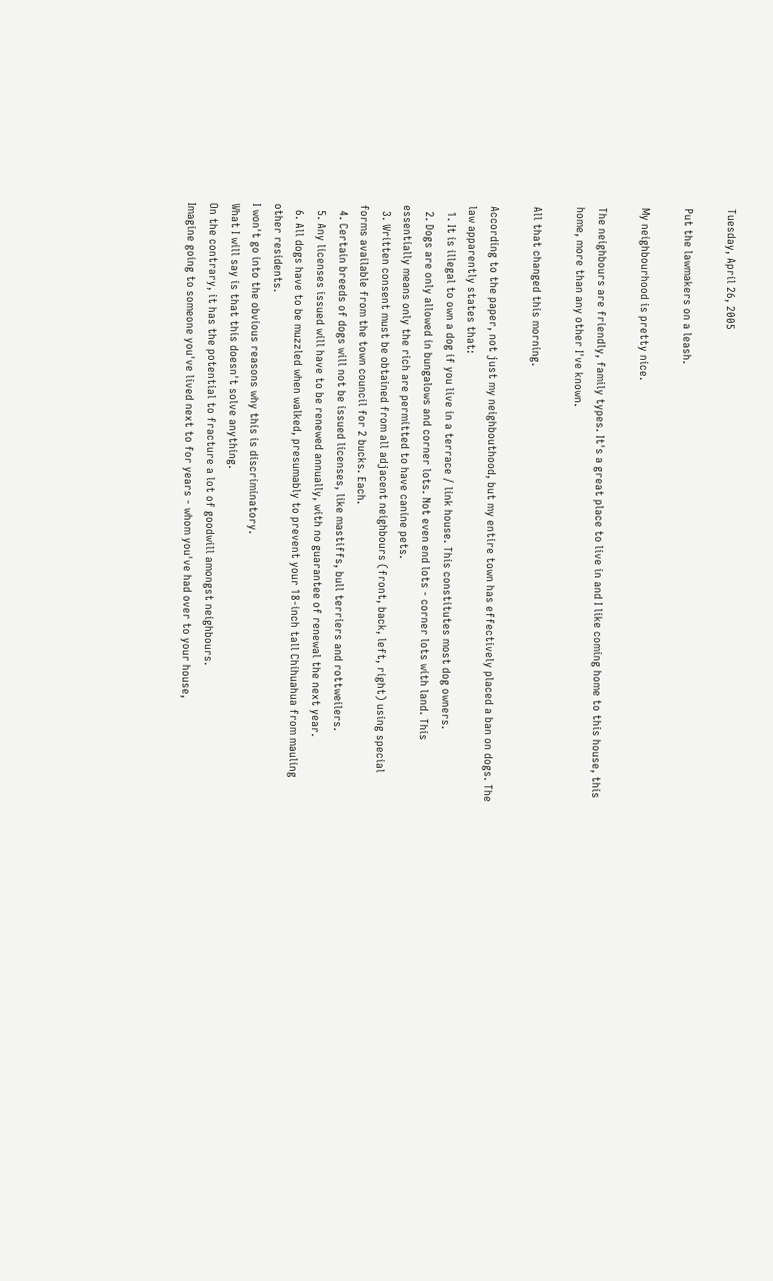Tuesday, April 26, 2005

Put the lawmakers on a leash.

My neighbourhood is pretty nice.

The neighbours are friendly, family types. It's a great place to live in and I like coming home to this house, this home, more than any other I've known.

All that changed this morning.

According to the paper, not just my neighbouthood, but my entire town has effectively placed a ban on dogs. The law apparently states that:
  1. It is illegal to own a dog if you live in a terrace / link house. This constitutes most dog owners.
  2. Dogs are only allowed in bungalows and corner lots. Not even end lots - corner lots with land. This essentially means only the rich are permitted to have canine pets.
  3. Written consent must be obtained from all adjacent neighbours (front, back, left, right) using special forms available from the town council for 2 bucks. Each.
  4. Certain breeds of dogs will not be issued licenses, like mastiffs, bull terriers and rottweilers.
  5. Any licenses issued will have to be renewed annually, with no guarantee of renewal the next year.
  6. All dogs have to be muzzled when walked, presumably to prevent your 18-inch tall Chihuahua from mauling other residents.
I won't go into the obvious reasons why this is discriminatory.
What I will say is that this doesn't solve anything.
On the contrary, it has the potential to fracture a lot of goodwill amongst neighbours.
Imagine going to someone you've lived next to for years - whom you've had over to your house,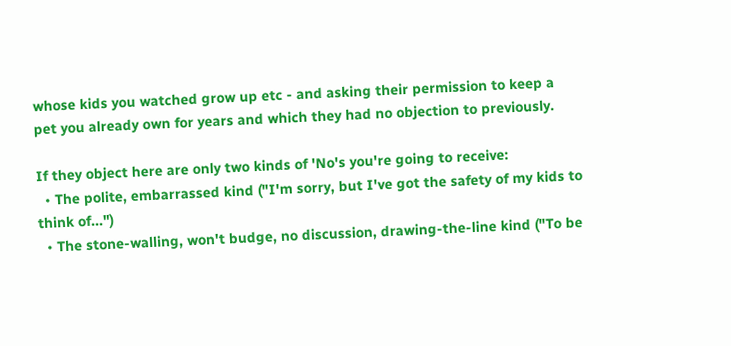whose kids you watched grow up etc - and asking their permission to keep a pet you already own for years and which they had no objection to previously.

If they object here are only two kinds of 'No's you're going to receive:
  • The polite, embarrassed kind ("I'm sorry, but I've got the safety of my kids to think of...")
  • The stone-walling, won't budge, no discussion, drawing-the-line kind ("To be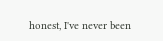honest, I've never been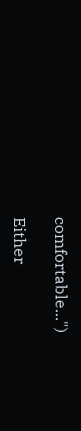comfortable...")

Either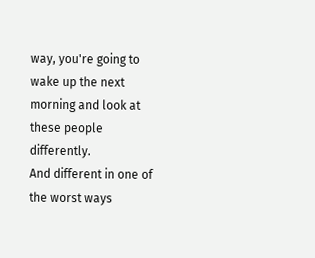way, you're going to wake up the next morning and look at these people differently.
And different in one of the worst ways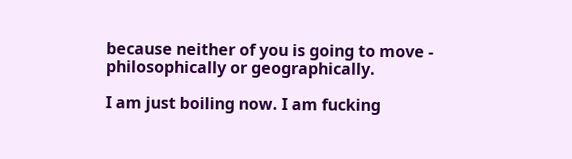because neither of you is going to move - philosophically or geographically.

I am just boiling now. I am fucking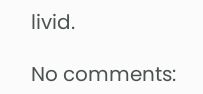livid.

No comments: